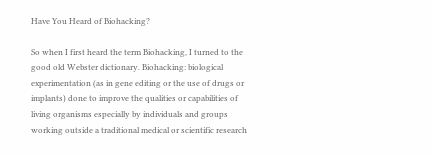Have You Heard of Biohacking?

So when I first heard the term Biohacking, I turned to the good old Webster dictionary. Biohacking: biological experimentation (as in gene editing or the use of drugs or implants) done to improve the qualities or capabilities of living organisms especially by individuals and groups working outside a traditional medical or scientific research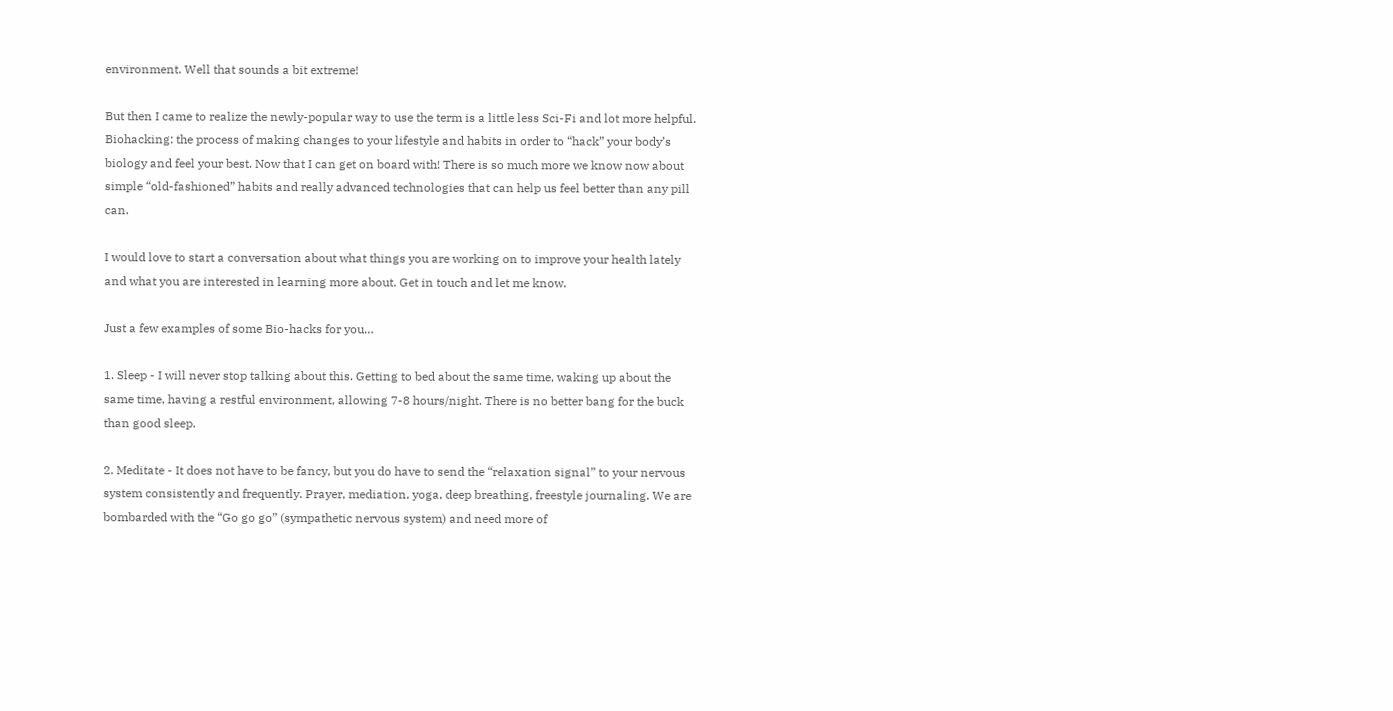environment. Well that sounds a bit extreme!

But then I came to realize the newly-popular way to use the term is a little less Sci-Fi and lot more helpful. Biohacking: the process of making changes to your lifestyle and habits in order to “hack” your body’s biology and feel your best. Now that I can get on board with! There is so much more we know now about simple “old-fashioned” habits and really advanced technologies that can help us feel better than any pill can.

I would love to start a conversation about what things you are working on to improve your health lately and what you are interested in learning more about. Get in touch and let me know.

Just a few examples of some Bio-hacks for you…

1. Sleep - I will never stop talking about this. Getting to bed about the same time, waking up about the same time, having a restful environment, allowing 7-8 hours/night. There is no better bang for the buck than good sleep.

2. Meditate - It does not have to be fancy, but you do have to send the “relaxation signal” to your nervous system consistently and frequently. Prayer, mediation, yoga, deep breathing, freestyle journaling. We are bombarded with the “Go go go” (sympathetic nervous system) and need more of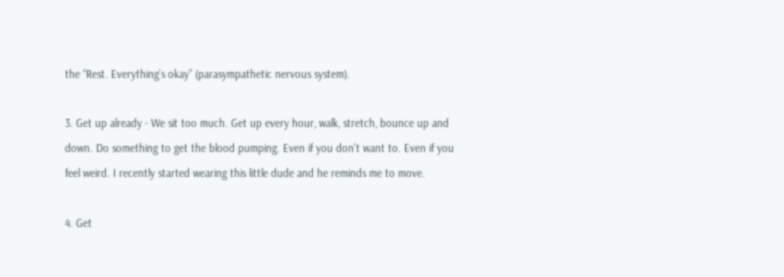the “Rest. Everything’s okay” (parasympathetic nervous system).

3. Get up already - We sit too much. Get up every hour, walk, stretch, bounce up and down. Do something to get the blood pumping. Even if you don’t want to. Even if you feel weird. I recently started wearing this little dude and he reminds me to move.

4. Get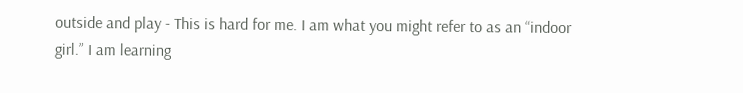outside and play - This is hard for me. I am what you might refer to as an “indoor girl.” I am learning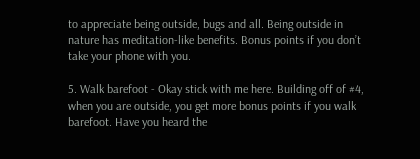to appreciate being outside, bugs and all. Being outside in nature has meditation-like benefits. Bonus points if you don’t take your phone with you.

5. Walk barefoot - Okay stick with me here. Building off of #4, when you are outside, you get more bonus points if you walk barefoot. Have you heard the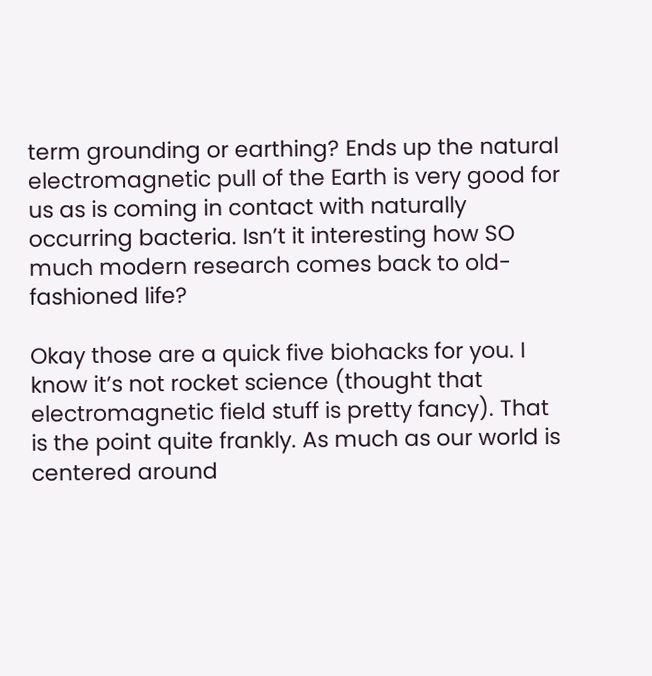term grounding or earthing? Ends up the natural electromagnetic pull of the Earth is very good for us as is coming in contact with naturally occurring bacteria. Isn’t it interesting how SO much modern research comes back to old-fashioned life?

Okay those are a quick five biohacks for you. I know it’s not rocket science (thought that electromagnetic field stuff is pretty fancy). That is the point quite frankly. As much as our world is centered around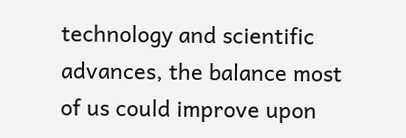technology and scientific advances, the balance most of us could improve upon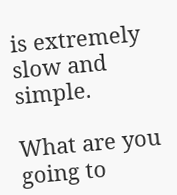is extremely slow and simple.

What are you going to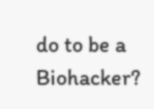do to be a Biohacker?